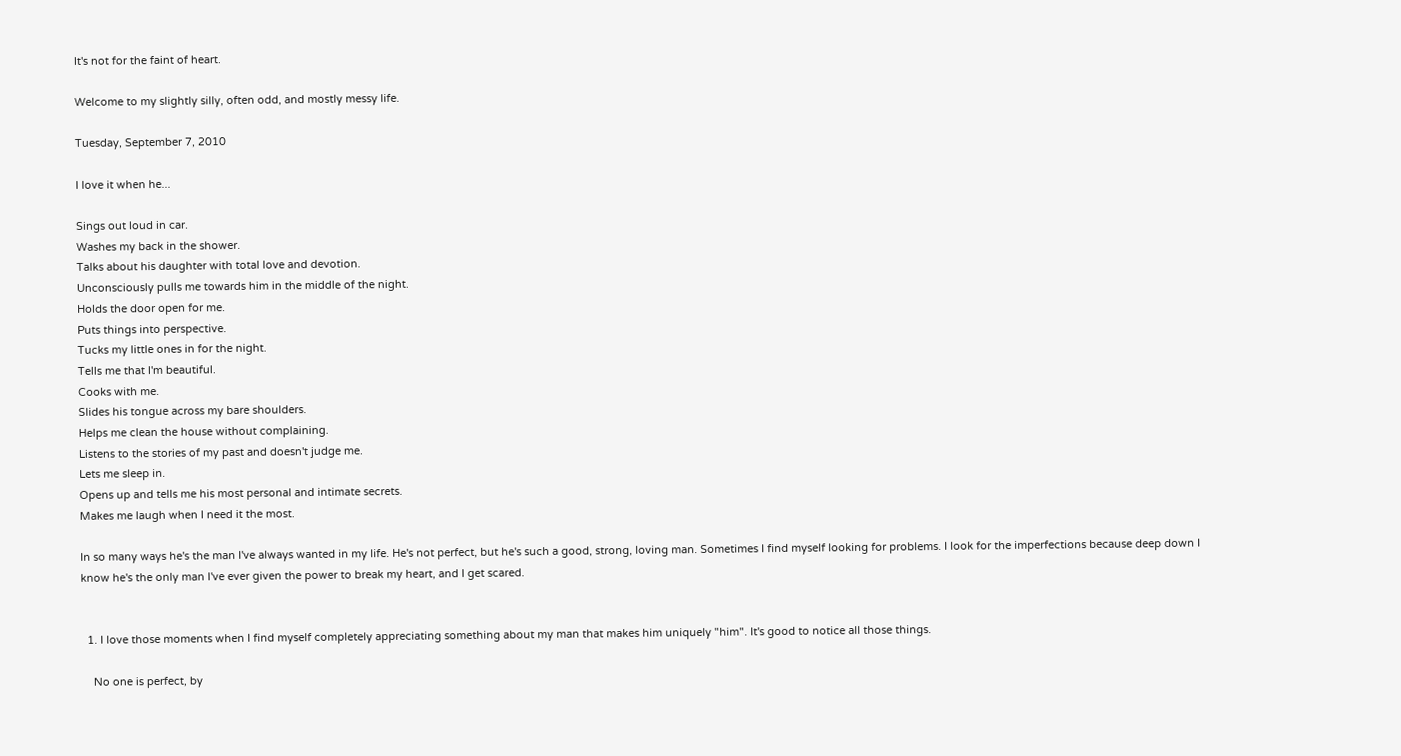It's not for the faint of heart.

Welcome to my slightly silly, often odd, and mostly messy life.

Tuesday, September 7, 2010

I love it when he...

Sings out loud in car.
Washes my back in the shower.
Talks about his daughter with total love and devotion.
Unconsciously pulls me towards him in the middle of the night.
Holds the door open for me.
Puts things into perspective.
Tucks my little ones in for the night.
Tells me that I'm beautiful.
Cooks with me.
Slides his tongue across my bare shoulders.
Helps me clean the house without complaining.
Listens to the stories of my past and doesn't judge me.
Lets me sleep in.
Opens up and tells me his most personal and intimate secrets.
Makes me laugh when I need it the most.

In so many ways he's the man I've always wanted in my life. He's not perfect, but he's such a good, strong, loving man. Sometimes I find myself looking for problems. I look for the imperfections because deep down I know he's the only man I've ever given the power to break my heart, and I get scared.


  1. I love those moments when I find myself completely appreciating something about my man that makes him uniquely "him". It's good to notice all those things.

    No one is perfect, by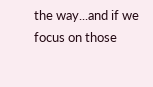the way...and if we focus on those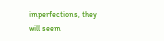imperfections, they will seem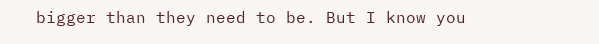bigger than they need to be. But I know you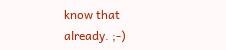know that already. ;-)